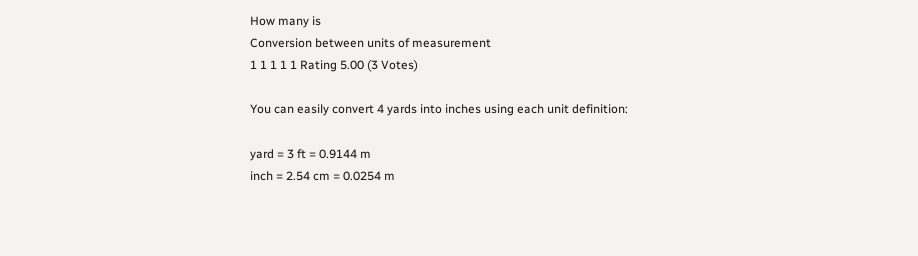How many is
Conversion between units of measurement
1 1 1 1 1 Rating 5.00 (3 Votes)

You can easily convert 4 yards into inches using each unit definition:

yard = 3 ft = 0.9144 m
inch = 2.54 cm = 0.0254 m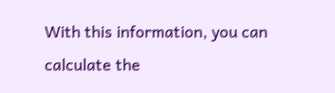With this information, you can calculate the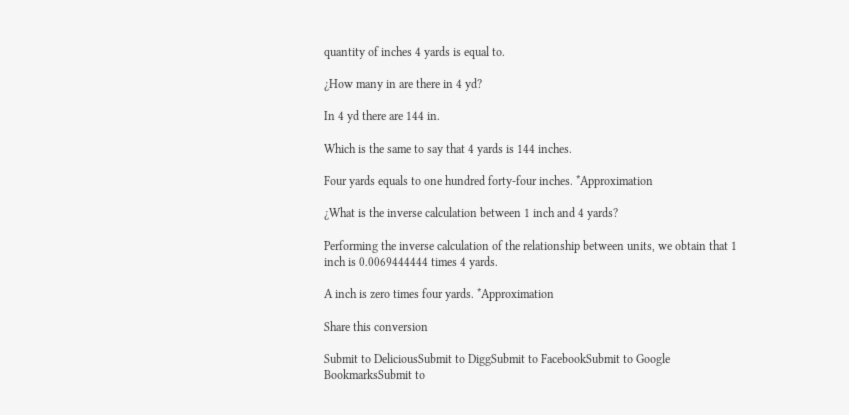quantity of inches 4 yards is equal to.

¿How many in are there in 4 yd?

In 4 yd there are 144 in.

Which is the same to say that 4 yards is 144 inches.

Four yards equals to one hundred forty-four inches. *Approximation

¿What is the inverse calculation between 1 inch and 4 yards?

Performing the inverse calculation of the relationship between units, we obtain that 1 inch is 0.0069444444 times 4 yards.

A inch is zero times four yards. *Approximation

Share this conversion

Submit to DeliciousSubmit to DiggSubmit to FacebookSubmit to Google BookmarksSubmit to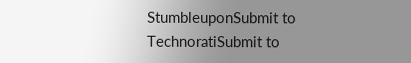StumbleuponSubmit to TechnoratiSubmit to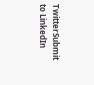TwitterSubmit to LinkedIn